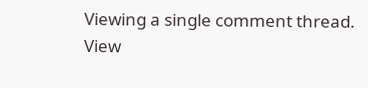Viewing a single comment thread. View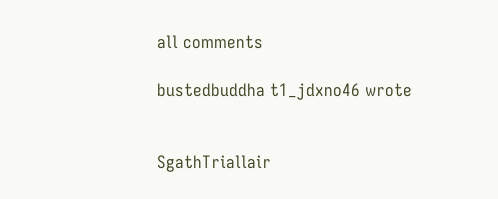all comments

bustedbuddha t1_jdxno46 wrote


SgathTriallair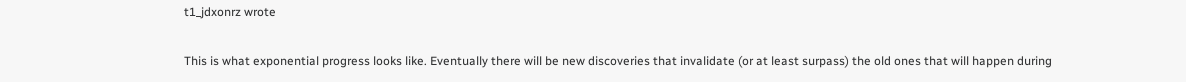t1_jdxonrz wrote

This is what exponential progress looks like. Eventually there will be new discoveries that invalidate (or at least surpass) the old ones that will happen during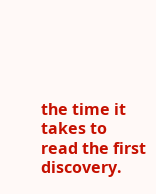the time it takes to read the first discovery.